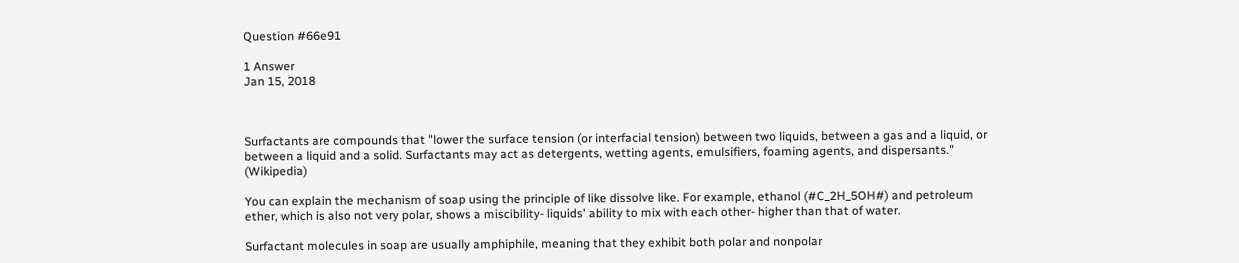Question #66e91

1 Answer
Jan 15, 2018



Surfactants are compounds that "lower the surface tension (or interfacial tension) between two liquids, between a gas and a liquid, or between a liquid and a solid. Surfactants may act as detergents, wetting agents, emulsifiers, foaming agents, and dispersants." (Wikipedia)

You can explain the mechanism of soap using the principle of like dissolve like. For example, ethanol (#C_2H_5OH#) and petroleum ether, which is also not very polar, shows a miscibility- liquids' ability to mix with each other- higher than that of water.

Surfactant molecules in soap are usually amphiphile, meaning that they exhibit both polar and nonpolar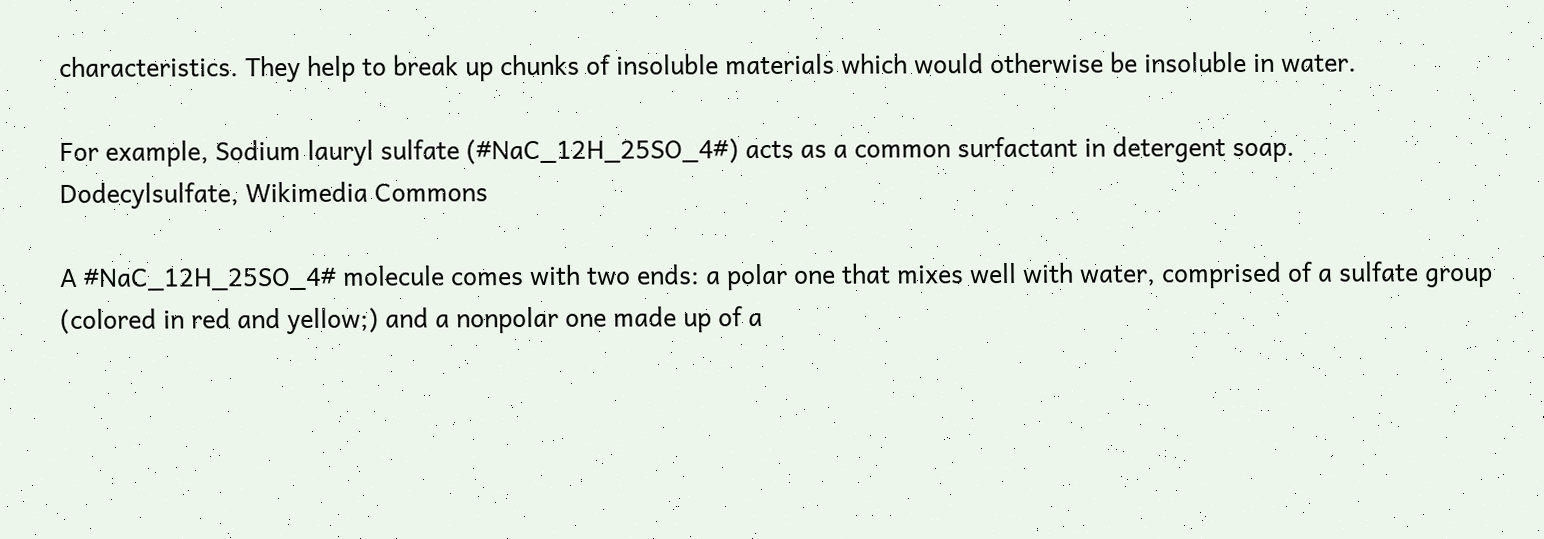characteristics. They help to break up chunks of insoluble materials which would otherwise be insoluble in water.

For example, Sodium lauryl sulfate (#NaC_12H_25SO_4#) acts as a common surfactant in detergent soap.
Dodecylsulfate, Wikimedia Commons

A #NaC_12H_25SO_4# molecule comes with two ends: a polar one that mixes well with water, comprised of a sulfate group (colored in red and yellow;) and a nonpolar one made up of a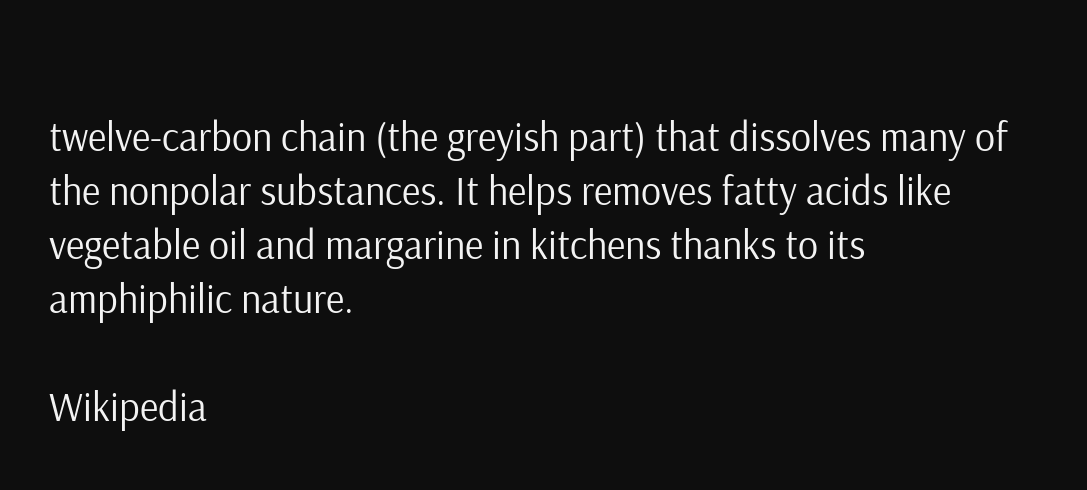twelve-carbon chain (the greyish part) that dissolves many of the nonpolar substances. It helps removes fatty acids like vegetable oil and margarine in kitchens thanks to its amphiphilic nature.

Wikipedia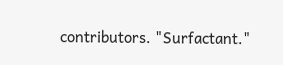contributors. "Surfactant."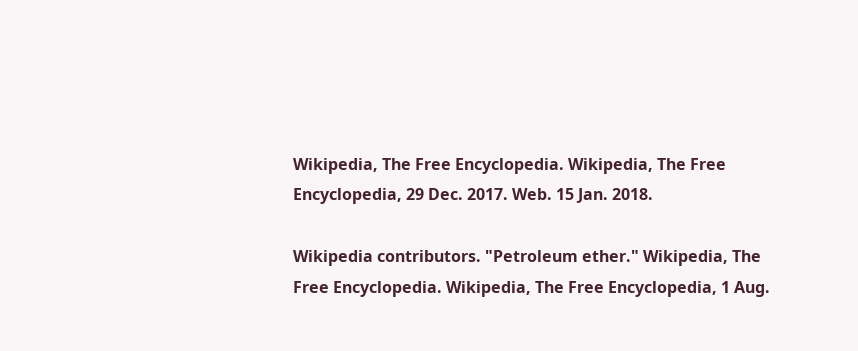Wikipedia, The Free Encyclopedia. Wikipedia, The Free Encyclopedia, 29 Dec. 2017. Web. 15 Jan. 2018.

Wikipedia contributors. "Petroleum ether." Wikipedia, The Free Encyclopedia. Wikipedia, The Free Encyclopedia, 1 Aug.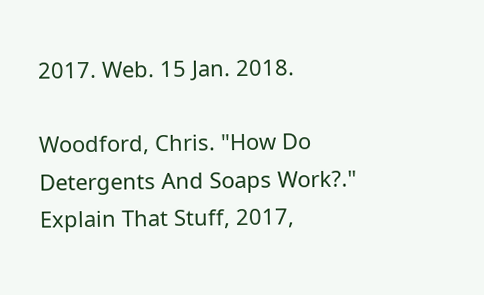2017. Web. 15 Jan. 2018.

Woodford, Chris. "How Do Detergents And Soaps Work?." Explain That Stuff, 2017,